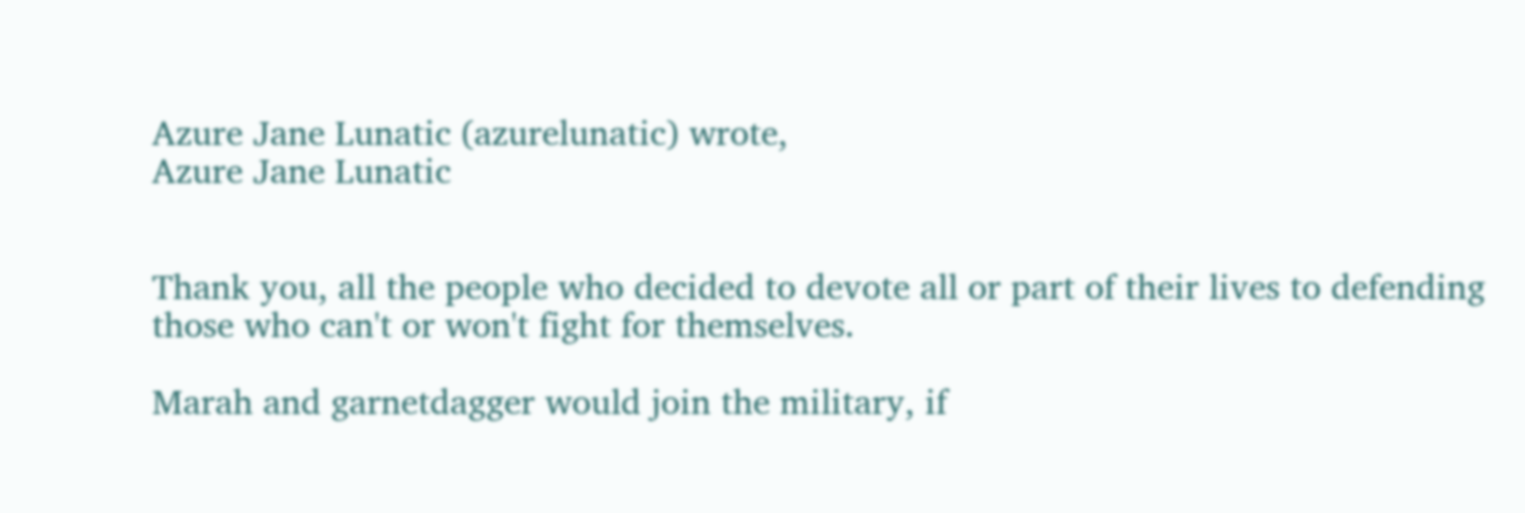Azure Jane Lunatic (azurelunatic) wrote,
Azure Jane Lunatic


Thank you, all the people who decided to devote all or part of their lives to defending those who can't or won't fight for themselves.

Marah and garnetdagger would join the military, if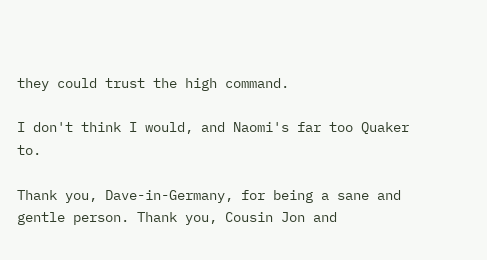they could trust the high command.

I don't think I would, and Naomi's far too Quaker to.

Thank you, Dave-in-Germany, for being a sane and gentle person. Thank you, Cousin Jon and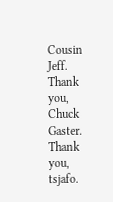Cousin Jeff. Thank you, Chuck Gaster. Thank you, tsjafo.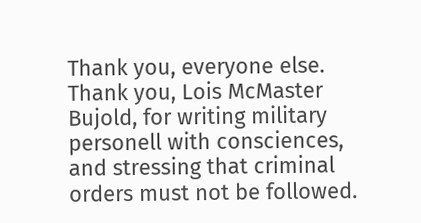Thank you, everyone else. Thank you, Lois McMaster Bujold, for writing military personell with consciences, and stressing that criminal orders must not be followed.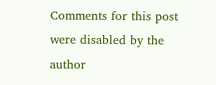Comments for this post were disabled by the author